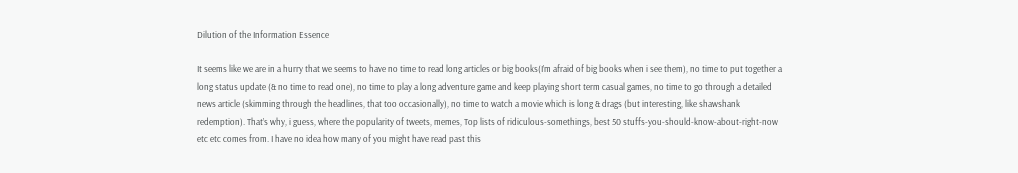Dilution of the Information Essence

It seems like we are in a hurry that we seems to have no time to read long articles or big books(I’m afraid of big books when i see them), no time to put together a long status update (& no time to read one), no time to play a long adventure game and keep playing short term casual games, no time to go through a detailed news article (skimming through the headlines, that too occasionally), no time to watch a movie which is long & drags (but interesting, like shawshank redemption). That’s why, i guess, where the popularity of tweets, memes, Top lists of ridiculous-somethings, best 50 stuffs-you-should-know-about-right-now etc etc comes from. I have no idea how many of you might have read past this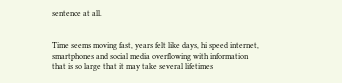sentence at all.


Time seems moving fast, years felt like days, hi speed internet, smartphones and social media overflowing with information that is so large that it may take several lifetimes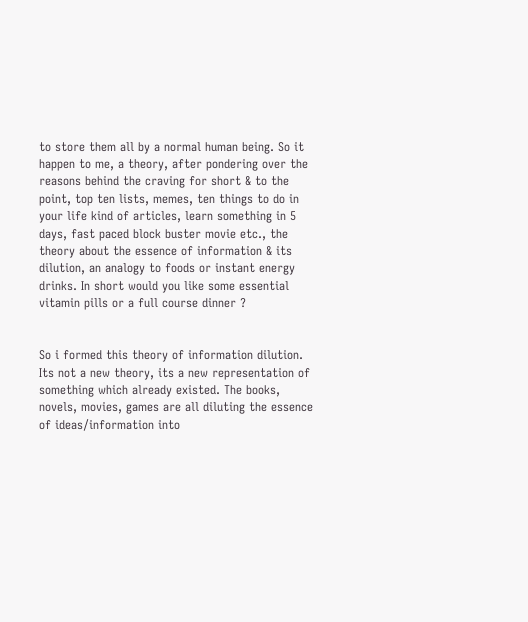to store them all by a normal human being. So it happen to me, a theory, after pondering over the reasons behind the craving for short & to the point, top ten lists, memes, ten things to do in your life kind of articles, learn something in 5 days, fast paced block buster movie etc., the theory about the essence of information & its dilution, an analogy to foods or instant energy drinks. In short would you like some essential vitamin pills or a full course dinner ?


So i formed this theory of information dilution. Its not a new theory, its a new representation of something which already existed. The books, novels, movies, games are all diluting the essence of ideas/information into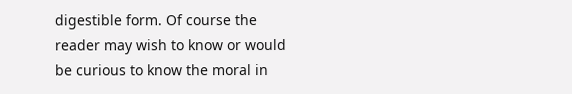digestible form. Of course the reader may wish to know or would be curious to know the moral in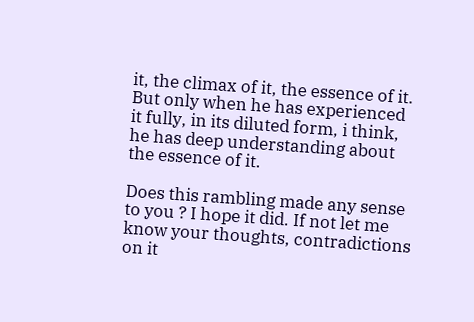it, the climax of it, the essence of it. But only when he has experienced it fully, in its diluted form, i think, he has deep understanding about the essence of it.

Does this rambling made any sense to you ? I hope it did. If not let me know your thoughts, contradictions on it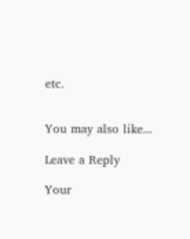etc.


You may also like...

Leave a Reply

Your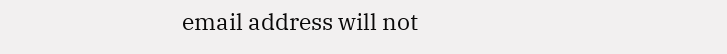email address will not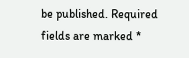be published. Required fields are marked *